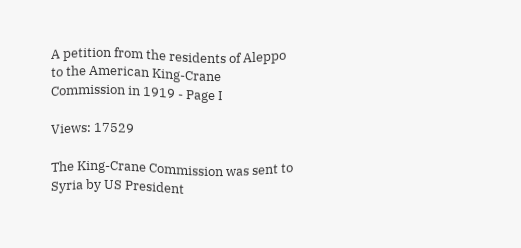A petition from the residents of Aleppo to the American King-Crane Commission in 1919 - Page I

Views: 17529

The King-Crane Commission was sent to Syria by US President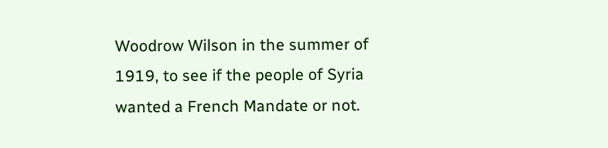Woodrow Wilson in the summer of 1919, to see if the people of Syria wanted a French Mandate or not.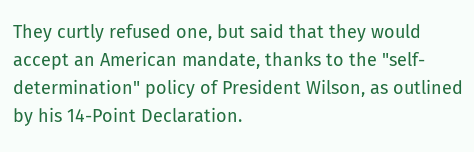They curtly refused one, but said that they would accept an American mandate, thanks to the "self-determination" policy of President Wilson, as outlined by his 14-Point Declaration.